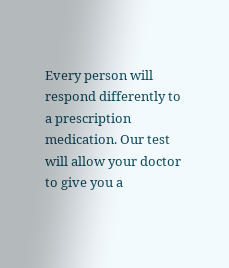Every person will respond differently to a prescription medication. Our test will allow your doctor to give you a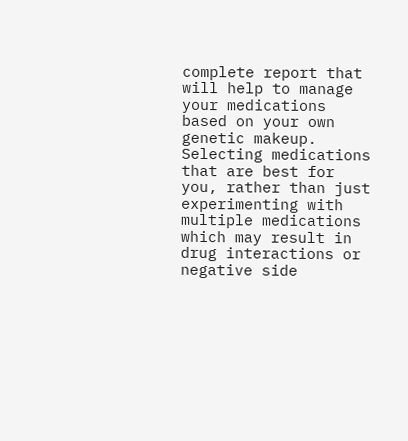complete report that will help to manage your medications based on your own genetic makeup. Selecting medications that are best for you, rather than just experimenting with multiple medications which may result in drug interactions or negative side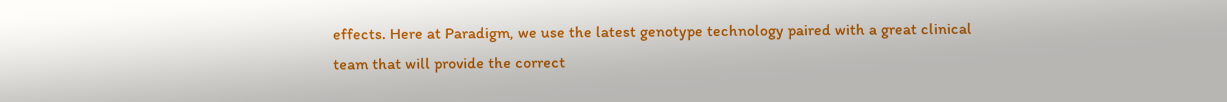effects. Here at Paradigm, we use the latest genotype technology paired with a great clinical team that will provide the correct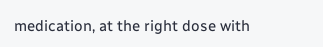medication, at the right dose with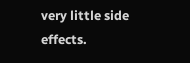very little side effects.